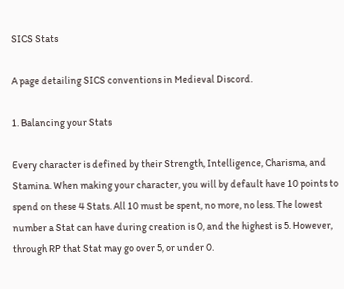SICS Stats

A page detailing SICS conventions in Medieval Discord.

1. Balancing your Stats

Every character is defined by their Strength, Intelligence, Charisma, and Stamina. When making your character, you will by default have 10 points to spend on these 4 Stats. All 10 must be spent, no more, no less. The lowest number a Stat can have during creation is 0, and the highest is 5. However, through RP that Stat may go over 5, or under 0.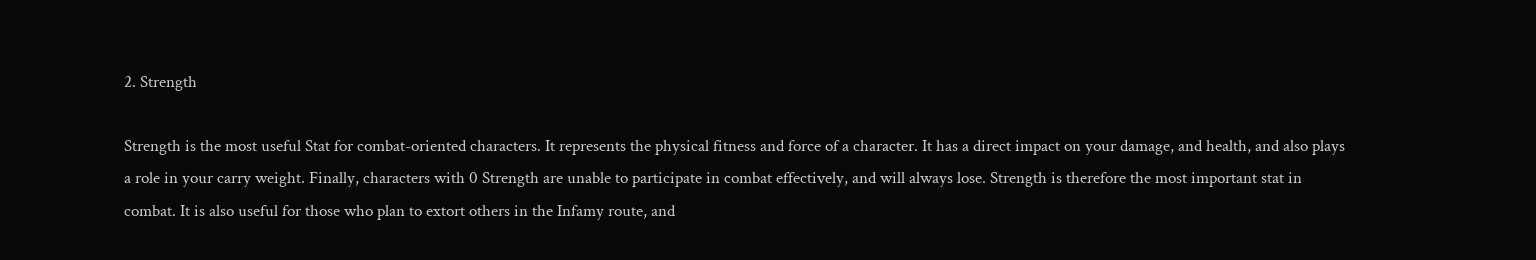2. Strength

Strength is the most useful Stat for combat-oriented characters. It represents the physical fitness and force of a character. It has a direct impact on your damage, and health, and also plays a role in your carry weight. Finally, characters with 0 Strength are unable to participate in combat effectively, and will always lose. Strength is therefore the most important stat in combat. It is also useful for those who plan to extort others in the Infamy route, and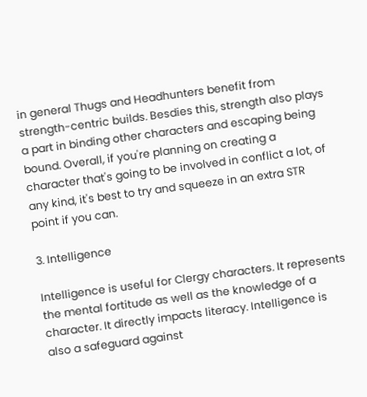in general Thugs and Headhunters benefit from strength-centric builds. Besdies this, strength also plays a part in binding other characters and escaping being bound. Overall, if you're planning on creating a character that's going to be involved in conflict a lot, of any kind, it's best to try and squeeze in an extra STR point if you can.

3. Intelligence

Intelligence is useful for Clergy characters. It represents the mental fortitude as well as the knowledge of a character. It directly impacts literacy. Intelligence is also a safeguard against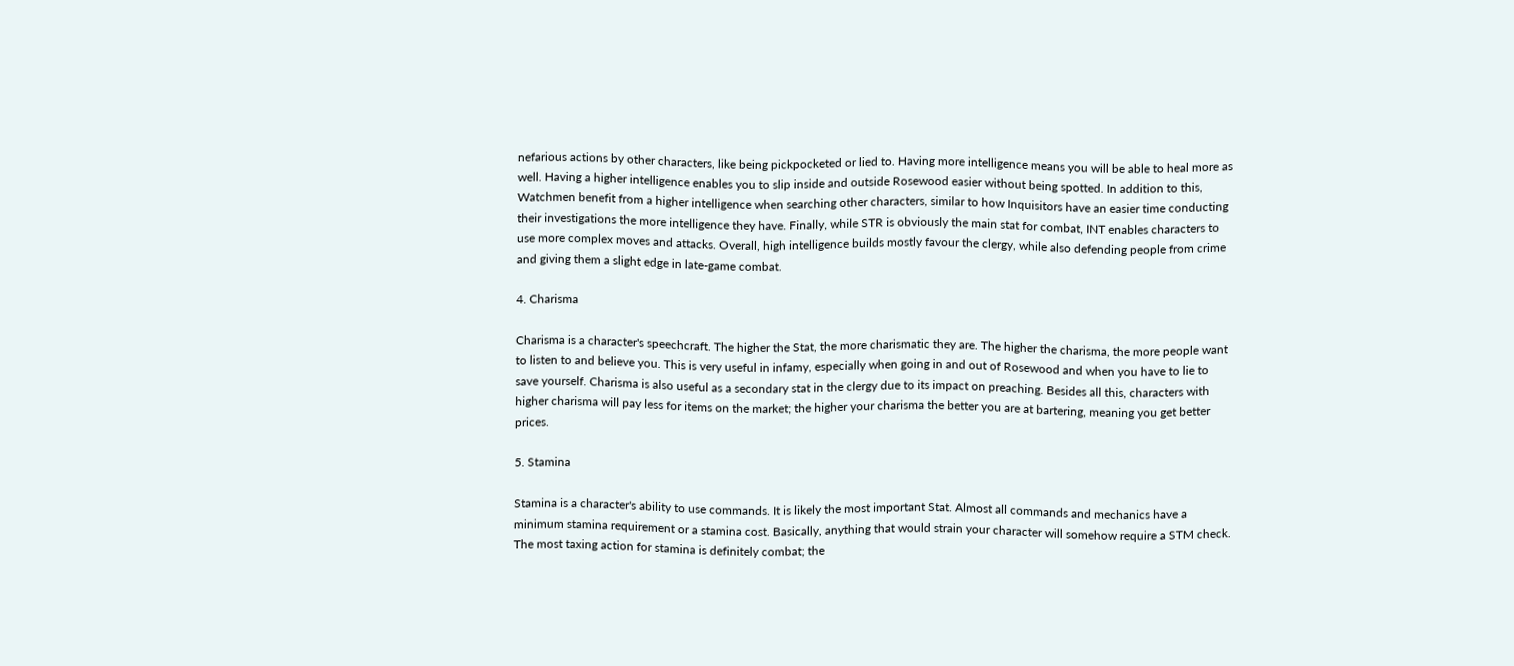nefarious actions by other characters, like being pickpocketed or lied to. Having more intelligence means you will be able to heal more as well. Having a higher intelligence enables you to slip inside and outside Rosewood easier without being spotted. In addition to this, Watchmen benefit from a higher intelligence when searching other characters, similar to how Inquisitors have an easier time conducting their investigations the more intelligence they have. Finally, while STR is obviously the main stat for combat, INT enables characters to use more complex moves and attacks. Overall, high intelligence builds mostly favour the clergy, while also defending people from crime and giving them a slight edge in late-game combat.

4. Charisma

Charisma is a character's speechcraft. The higher the Stat, the more charismatic they are. The higher the charisma, the more people want to listen to and believe you. This is very useful in infamy, especially when going in and out of Rosewood and when you have to lie to save yourself. Charisma is also useful as a secondary stat in the clergy due to its impact on preaching. Besides all this, characters with higher charisma will pay less for items on the market; the higher your charisma the better you are at bartering, meaning you get better prices.

5. Stamina

Stamina is a character's ability to use commands. It is likely the most important Stat. Almost all commands and mechanics have a minimum stamina requirement or a stamina cost. Basically, anything that would strain your character will somehow require a STM check. The most taxing action for stamina is definitely combat; the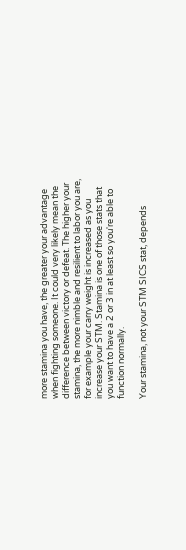more stamina you have, the greater your advantage when fighting someone. It could very likely mean the difference between victory or defeat. The higher your stamina, the more nimble and resilient to labor you are, for example your carry weight is increased as you increase your STM. Stamina is one of those stats that you want to have a 2 or 3 in at least so you're able to function normally.

Your stamina, not your STM SICS stat, depends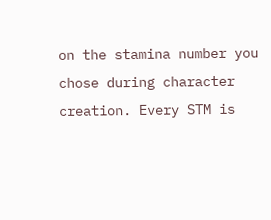on the stamina number you chose during character creation. Every STM is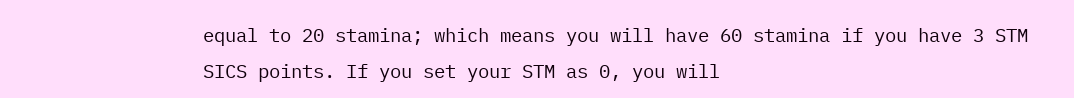equal to 20 stamina; which means you will have 60 stamina if you have 3 STM SICS points. If you set your STM as 0, you will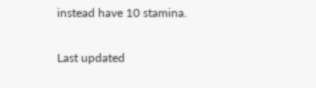instead have 10 stamina.

Last updated